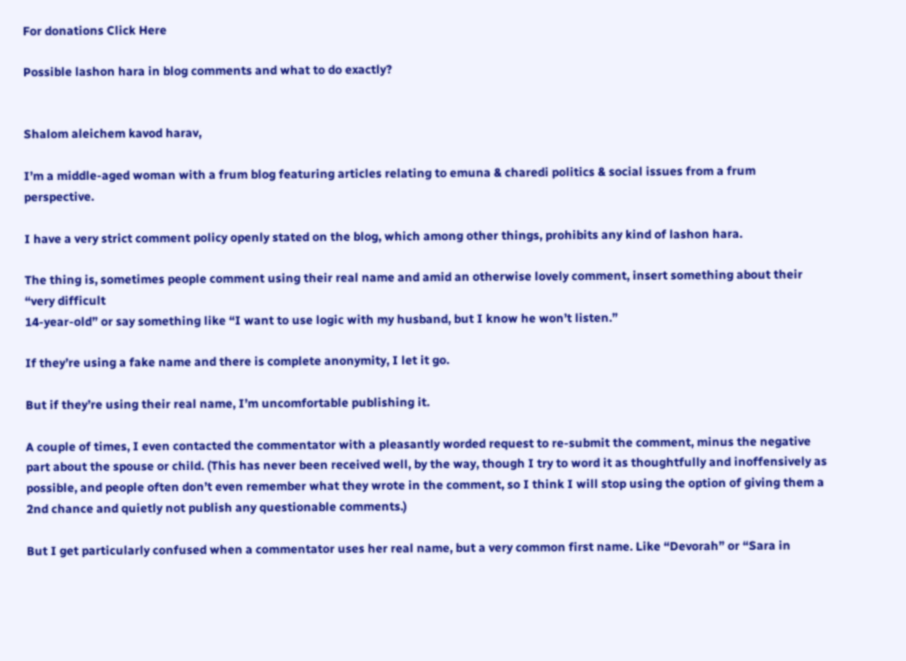For donations Click Here

Possible lashon hara in blog comments and what to do exactly?


Shalom aleichem kavod harav,

I’m a middle-aged woman with a frum blog featuring articles relating to emuna & charedi politics & social issues from a frum perspective.

I have a very strict comment policy openly stated on the blog, which among other things, prohibits any kind of lashon hara.

The thing is, sometimes people comment using their real name and amid an otherwise lovely comment, insert something about their “very difficult
14-year-old” or say something like “I want to use logic with my husband, but I know he won’t listen.”

If they’re using a fake name and there is complete anonymity, I let it go.

But if they’re using their real name, I’m uncomfortable publishing it.

A couple of times, I even contacted the commentator with a pleasantly worded request to re-submit the comment, minus the negative part about the spouse or child. (This has never been received well, by the way, though I try to word it as thoughtfully and inoffensively as possible, and people often don’t even remember what they wrote in the comment, so I think I will stop using the option of giving them a 2nd chance and quietly not publish any questionable comments.)

But I get particularly confused when a commentator uses her real name, but a very common first name. Like “Devorah” or “Sara in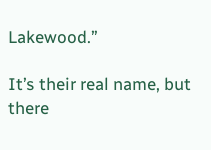Lakewood.”

It’s their real name, but there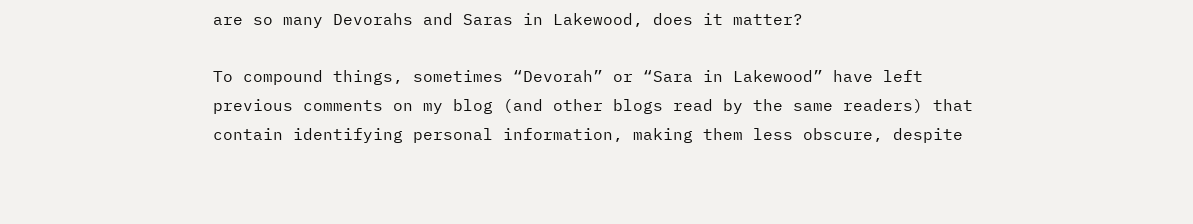are so many Devorahs and Saras in Lakewood, does it matter?

To compound things, sometimes “Devorah” or “Sara in Lakewood” have left previous comments on my blog (and other blogs read by the same readers) that contain identifying personal information, making them less obscure, despite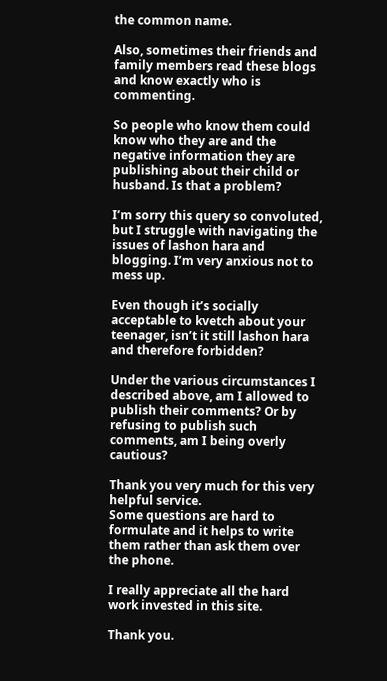the common name.

Also, sometimes their friends and family members read these blogs and know exactly who is commenting.

So people who know them could know who they are and the negative information they are publishing about their child or husband. Is that a problem?

I’m sorry this query so convoluted, but I struggle with navigating the issues of lashon hara and blogging. I’m very anxious not to mess up.

Even though it’s socially acceptable to kvetch about your teenager, isn’t it still lashon hara and therefore forbidden?

Under the various circumstances I described above, am I allowed to publish their comments? Or by refusing to publish such comments, am I being overly cautious?

Thank you very much for this very helpful service.
Some questions are hard to formulate and it helps to write them rather than ask them over the phone.

I really appreciate all the hard work invested in this site.

Thank you.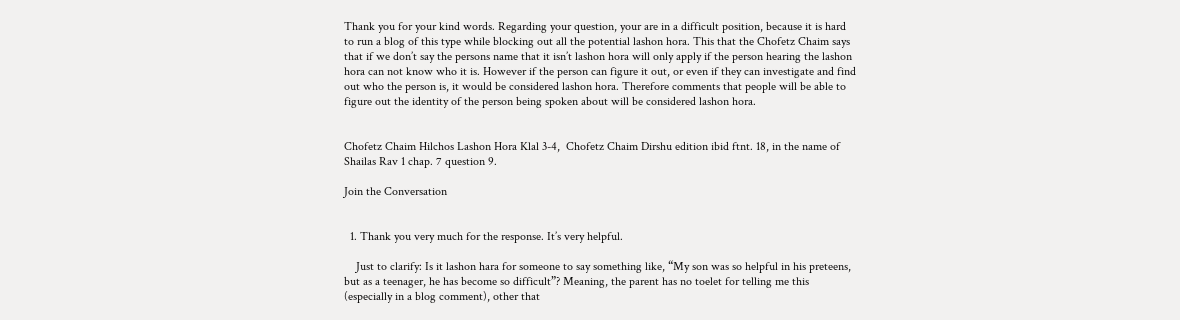Thank you for your kind words. Regarding your question, your are in a difficult position, because it is hard to run a blog of this type while blocking out all the potential lashon hora. This that the Chofetz Chaim says that if we don’t say the persons name that it isn’t lashon hora will only apply if the person hearing the lashon hora can not know who it is. However if the person can figure it out, or even if they can investigate and find out who the person is, it would be considered lashon hora. Therefore comments that people will be able to figure out the identity of the person being spoken about will be considered lashon hora.


Chofetz Chaim Hilchos Lashon Hora Klal 3-4,  Chofetz Chaim Dirshu edition ibid ftnt. 18, in the name of Shailas Rav 1 chap. 7 question 9.

Join the Conversation


  1. Thank you very much for the response. It’s very helpful.

    Just to clarify: Is it lashon hara for someone to say something like, “My son was so helpful in his preteens, but as a teenager, he has become so difficult”? Meaning, the parent has no toelet for telling me this (especially in a blog comment), other that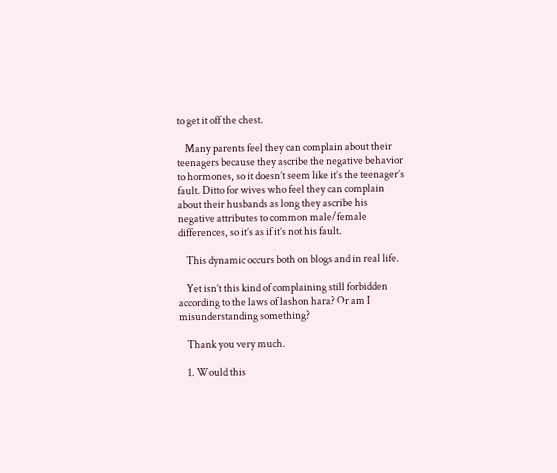to get it off the chest.

    Many parents feel they can complain about their teenagers because they ascribe the negative behavior to hormones, so it doesn’t seem like it’s the teenager’s fault. Ditto for wives who feel they can complain about their husbands as long they ascribe his negative attributes to common male/female differences, so it’s as if it’s not his fault.

    This dynamic occurs both on blogs and in real life.

    Yet isn’t this kind of complaining still forbidden according to the laws of lashon hara? Or am I misunderstanding something?

    Thank you very much.

    1. Would this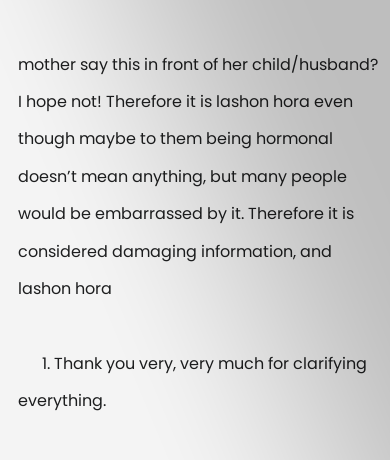mother say this in front of her child/husband? I hope not! Therefore it is lashon hora even though maybe to them being hormonal doesn’t mean anything, but many people would be embarrassed by it. Therefore it is considered damaging information, and lashon hora

      1. Thank you very, very much for clarifying everything.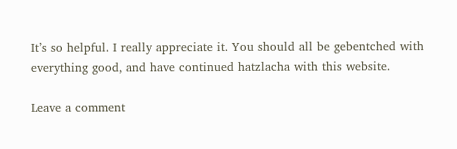It’s so helpful. I really appreciate it. You should all be gebentched with everything good, and have continued hatzlacha with this website.

Leave a comment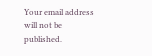Your email address will not be published.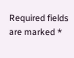Required fields are marked *